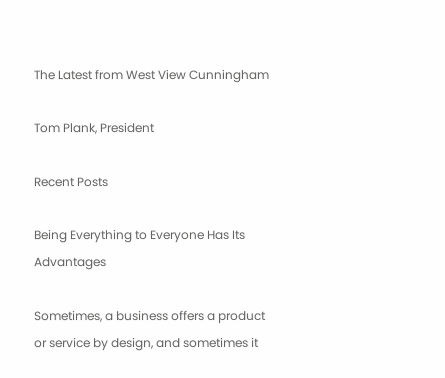The Latest from West View Cunningham

Tom Plank, President

Recent Posts

Being Everything to Everyone Has Its Advantages

Sometimes, a business offers a product or service by design, and sometimes it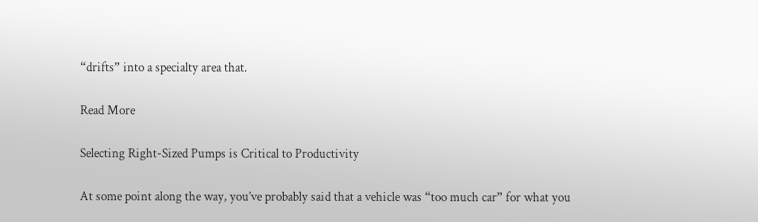“drifts” into a specialty area that.

Read More

Selecting Right-Sized Pumps is Critical to Productivity

At some point along the way, you’ve probably said that a vehicle was “too much car” for what you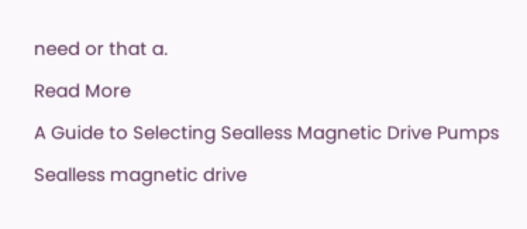need or that a.

Read More

A Guide to Selecting Sealless Magnetic Drive Pumps

Sealless magnetic drive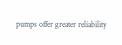pumps offer greater reliability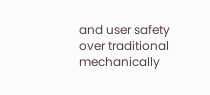and user safety over traditional mechanically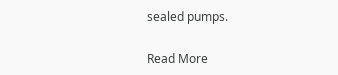sealed pumps.

Read More